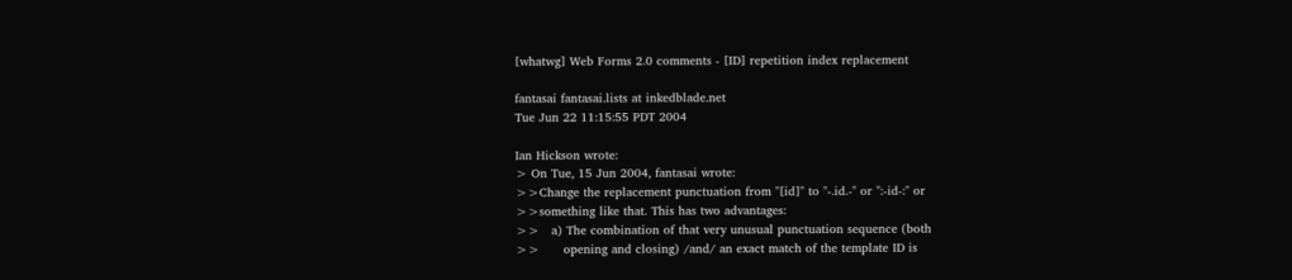[whatwg] Web Forms 2.0 comments - [ID] repetition index replacement

fantasai fantasai.lists at inkedblade.net
Tue Jun 22 11:15:55 PDT 2004

Ian Hickson wrote:
> On Tue, 15 Jun 2004, fantasai wrote:
>>Change the replacement punctuation from "[id]" to "-.id.-" or ":-id-:" or
>>something like that. This has two advantages:
>>   a) The combination of that very unusual punctuation sequence (both
>>      opening and closing) /and/ an exact match of the template ID is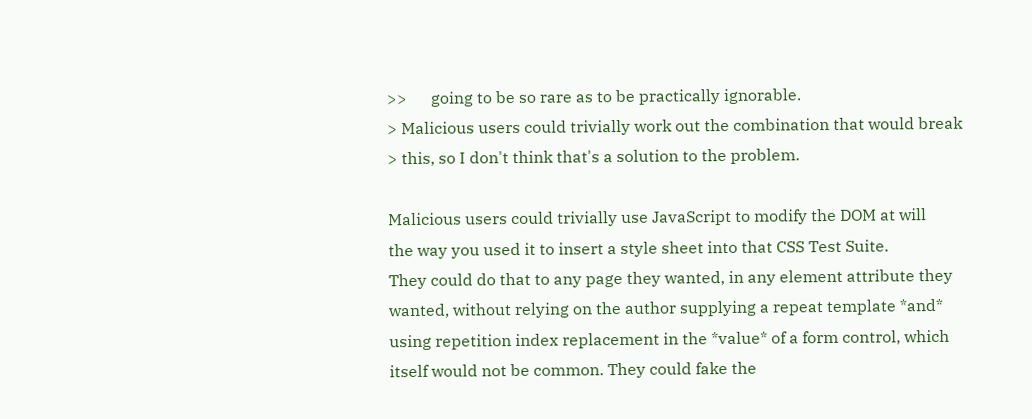>>      going to be so rare as to be practically ignorable.
> Malicious users could trivially work out the combination that would break
> this, so I don't think that's a solution to the problem.

Malicious users could trivially use JavaScript to modify the DOM at will
the way you used it to insert a style sheet into that CSS Test Suite.
They could do that to any page they wanted, in any element attribute they
wanted, without relying on the author supplying a repeat template *and*
using repetition index replacement in the *value* of a form control, which
itself would not be common. They could fake the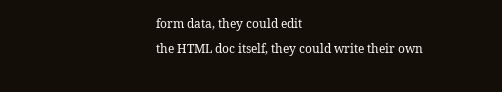form data, they could edit
the HTML doc itself, they could write their own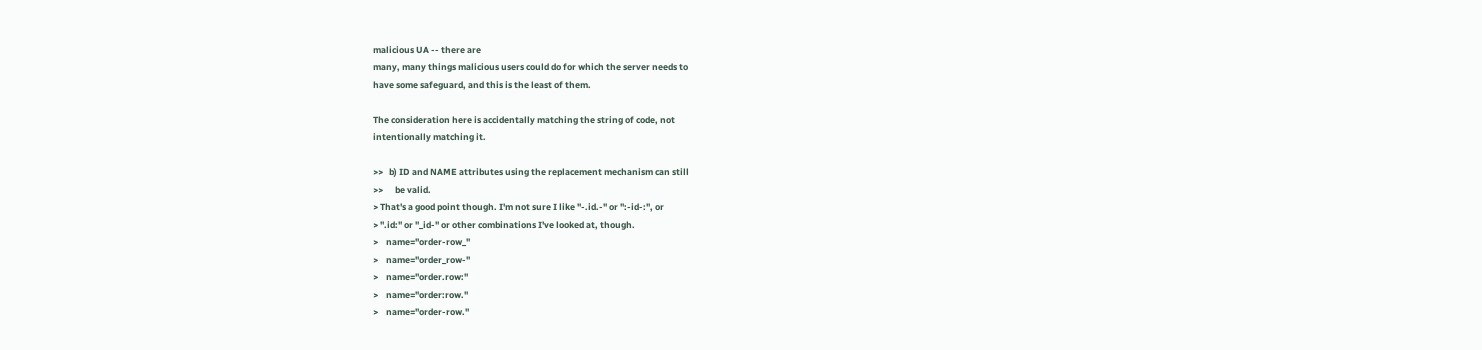malicious UA -- there are
many, many things malicious users could do for which the server needs to
have some safeguard, and this is the least of them.

The consideration here is accidentally matching the string of code, not
intentionally matching it.

>>   b) ID and NAME attributes using the replacement mechanism can still
>>      be valid.
> That's a good point though. I'm not sure I like "-.id.-" or ":-id-:", or
> ".id:" or "_id-" or other combinations I've looked at, though.
>    name="order-row_"
>    name="order_row-"
>    name="order.row:"
>    name="order:row."
>    name="order-row."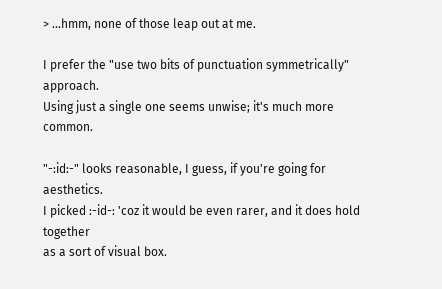> ...hmm, none of those leap out at me.

I prefer the "use two bits of punctuation symmetrically" approach.
Using just a single one seems unwise; it's much more common.

"-:id:-" looks reasonable, I guess, if you're going for aesthetics.
I picked :-id-: 'coz it would be even rarer, and it does hold together
as a sort of visual box.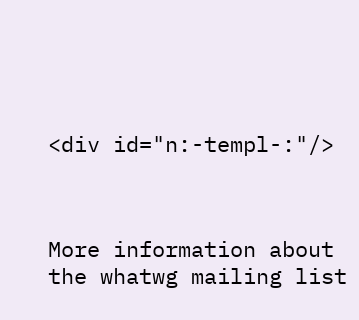<div id="n:-templ-:"/>



More information about the whatwg mailing list